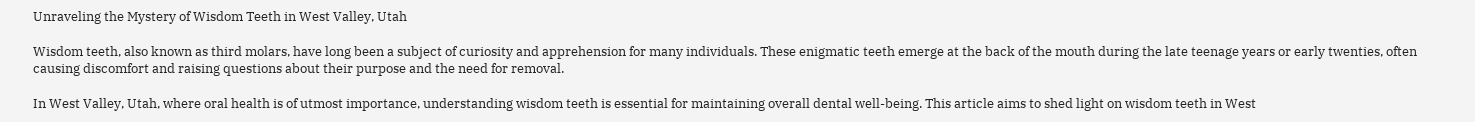Unraveling the Mystery of Wisdom Teeth in West Valley, Utah

Wisdom teeth, also known as third molars, have long been a subject of curiosity and apprehension for many individuals. These enigmatic teeth emerge at the back of the mouth during the late teenage years or early twenties, often causing discomfort and raising questions about their purpose and the need for removal.

In West Valley, Utah, where oral health is of utmost importance, understanding wisdom teeth is essential for maintaining overall dental well-being. This article aims to shed light on wisdom teeth in West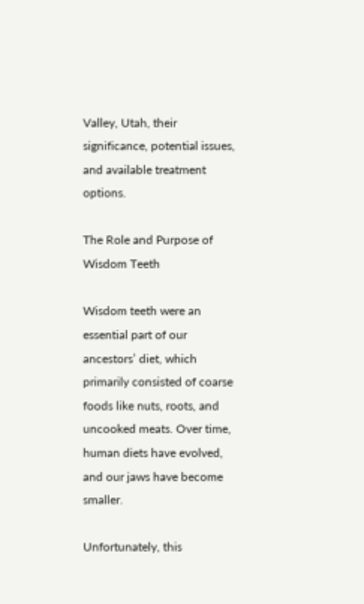Valley, Utah, their significance, potential issues, and available treatment options.

The Role and Purpose of Wisdom Teeth

Wisdom teeth were an essential part of our ancestors’ diet, which primarily consisted of coarse foods like nuts, roots, and uncooked meats. Over time, human diets have evolved, and our jaws have become smaller.

Unfortunately, this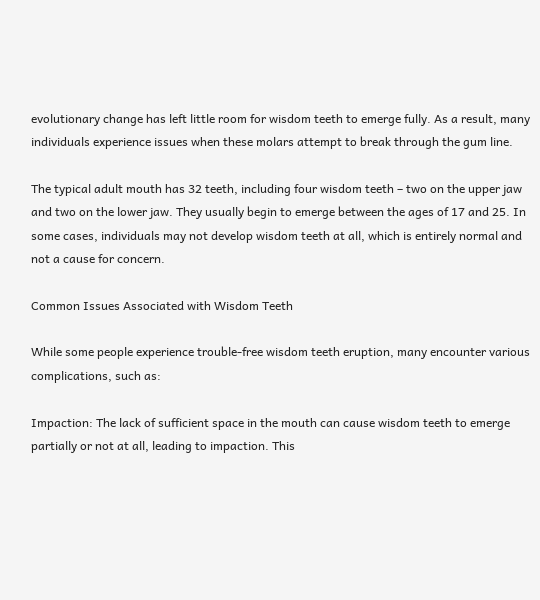evolutionary change has left little room for wisdom teeth to emerge fully. As a result, many individuals experience issues when these molars attempt to break through the gum line.

The typical adult mouth has 32 teeth, including four wisdom teeth – two on the upper jaw and two on the lower jaw. They usually begin to emerge between the ages of 17 and 25. In some cases, individuals may not develop wisdom teeth at all, which is entirely normal and not a cause for concern.

Common Issues Associated with Wisdom Teeth

While some people experience trouble-free wisdom teeth eruption, many encounter various complications, such as:

Impaction: The lack of sufficient space in the mouth can cause wisdom teeth to emerge partially or not at all, leading to impaction. This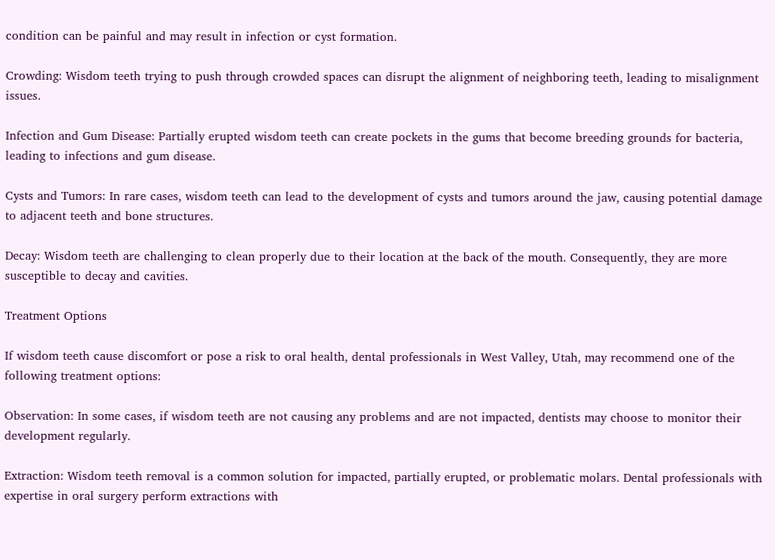condition can be painful and may result in infection or cyst formation.

Crowding: Wisdom teeth trying to push through crowded spaces can disrupt the alignment of neighboring teeth, leading to misalignment issues.

Infection and Gum Disease: Partially erupted wisdom teeth can create pockets in the gums that become breeding grounds for bacteria, leading to infections and gum disease.

Cysts and Tumors: In rare cases, wisdom teeth can lead to the development of cysts and tumors around the jaw, causing potential damage to adjacent teeth and bone structures.

Decay: Wisdom teeth are challenging to clean properly due to their location at the back of the mouth. Consequently, they are more susceptible to decay and cavities.

Treatment Options

If wisdom teeth cause discomfort or pose a risk to oral health, dental professionals in West Valley, Utah, may recommend one of the following treatment options:

Observation: In some cases, if wisdom teeth are not causing any problems and are not impacted, dentists may choose to monitor their development regularly.

Extraction: Wisdom teeth removal is a common solution for impacted, partially erupted, or problematic molars. Dental professionals with expertise in oral surgery perform extractions with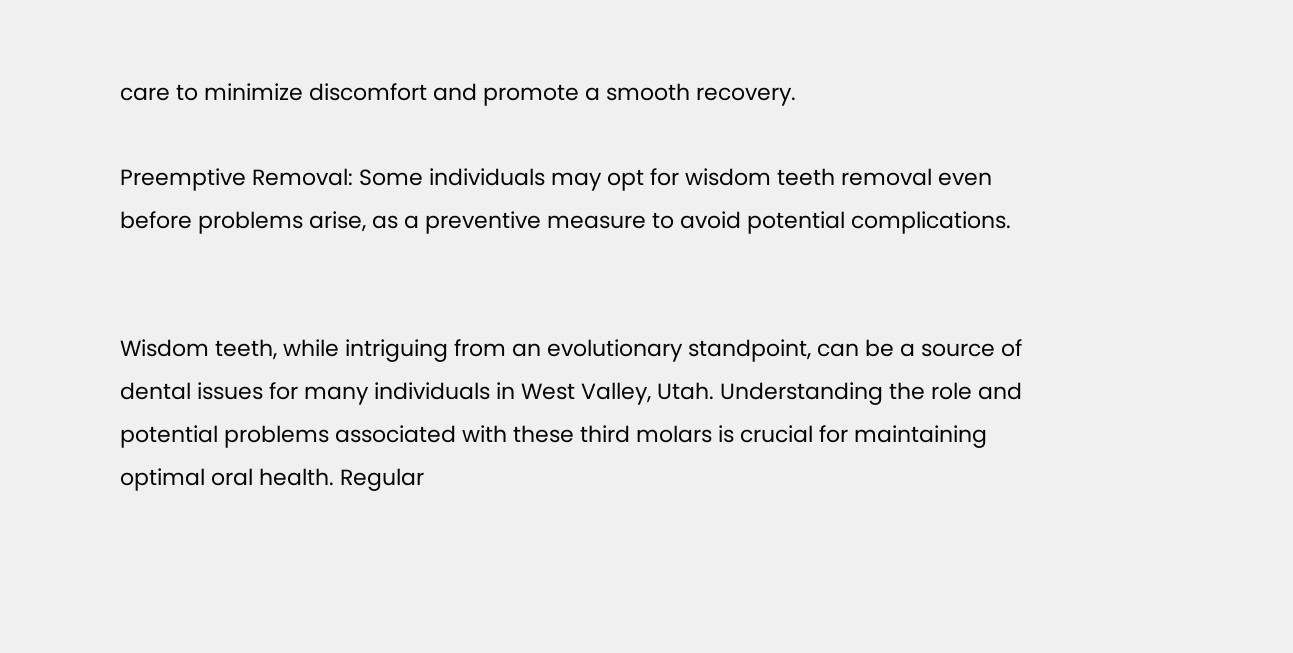care to minimize discomfort and promote a smooth recovery.

Preemptive Removal: Some individuals may opt for wisdom teeth removal even before problems arise, as a preventive measure to avoid potential complications.


Wisdom teeth, while intriguing from an evolutionary standpoint, can be a source of dental issues for many individuals in West Valley, Utah. Understanding the role and potential problems associated with these third molars is crucial for maintaining optimal oral health. Regular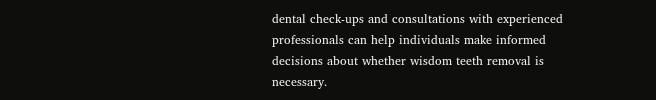dental check-ups and consultations with experienced professionals can help individuals make informed decisions about whether wisdom teeth removal is necessary.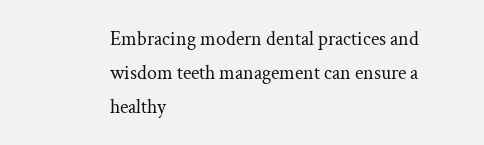Embracing modern dental practices and wisdom teeth management can ensure a healthy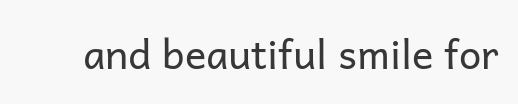and beautiful smile for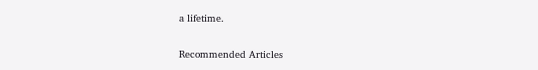a lifetime.

Recommended Articles